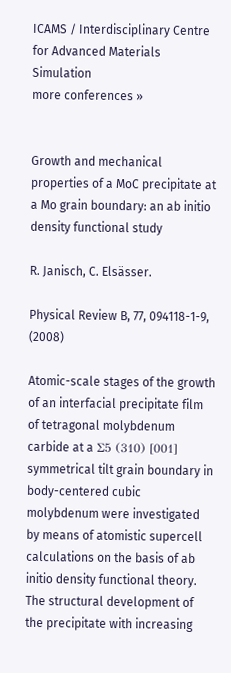ICAMS / Interdisciplinary Centre for Advanced Materials Simulation
more conferences »


Growth and mechanical properties of a MoC precipitate at a Mo grain boundary: an ab initio density functional study

R. Janisch, C. Elsässer.

Physical Review B, 77, 094118-1-9, (2008)

Atomic-scale stages of the growth of an interfacial precipitate film of tetragonal molybdenum carbide at a Σ5 (310) [001] symmetrical tilt grain boundary in body-centered cubic molybdenum were investigated by means of atomistic supercell calculations on the basis of ab initio density functional theory. The structural development of the precipitate with increasing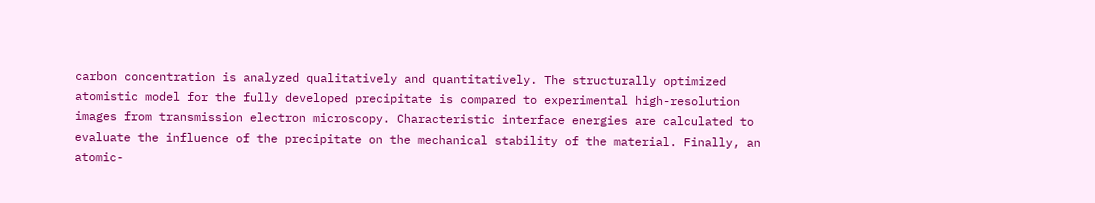carbon concentration is analyzed qualitatively and quantitatively. The structurally optimized atomistic model for the fully developed precipitate is compared to experimental high-resolution images from transmission electron microscopy. Characteristic interface energies are calculated to evaluate the influence of the precipitate on the mechanical stability of the material. Finally, an atomic-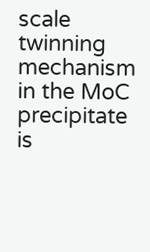scale twinning mechanism in the MoC precipitate is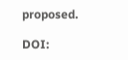proposed.

DOI: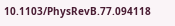10.1103/PhysRevB.77.094118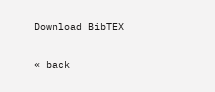Download BibTEX

« back